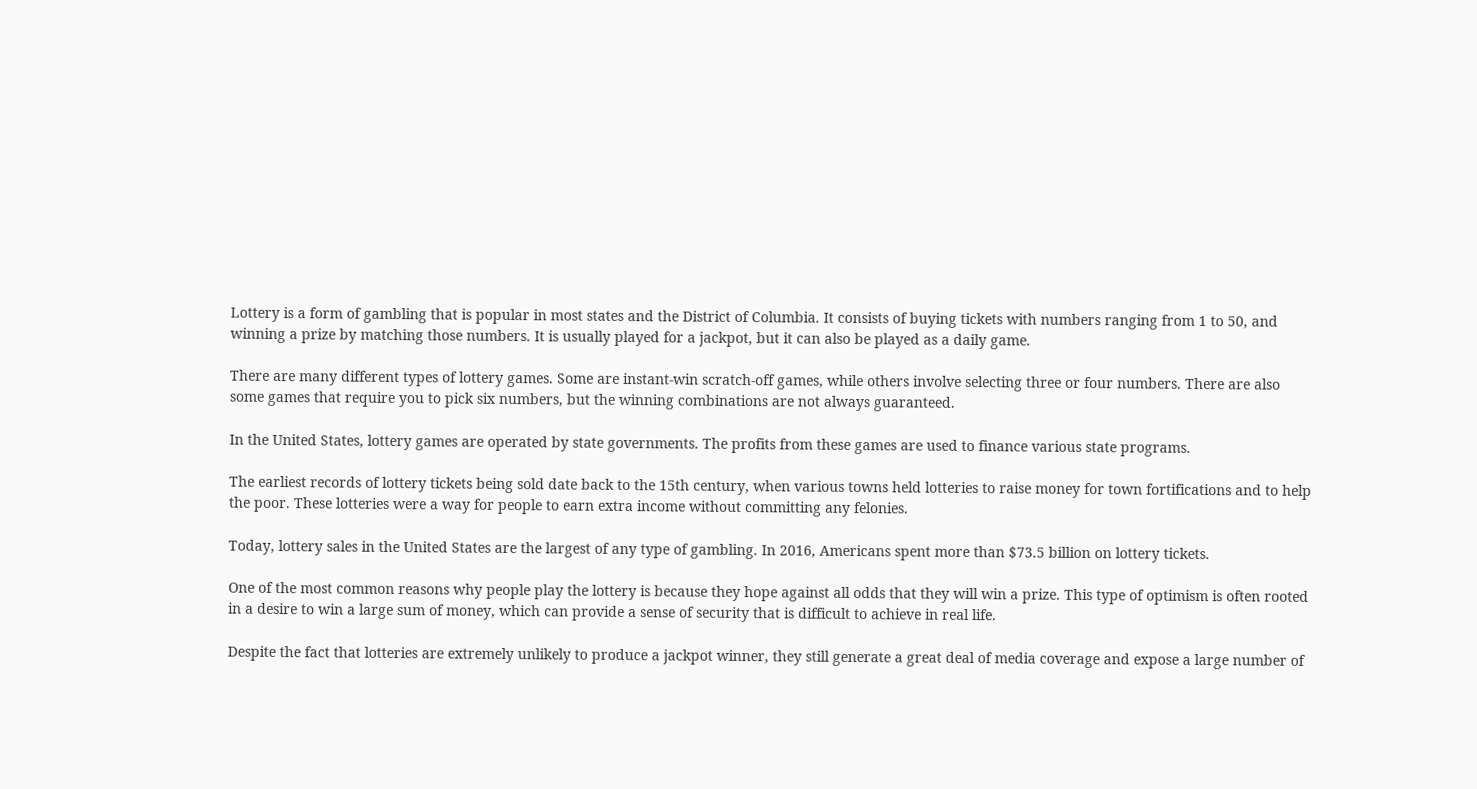Lottery is a form of gambling that is popular in most states and the District of Columbia. It consists of buying tickets with numbers ranging from 1 to 50, and winning a prize by matching those numbers. It is usually played for a jackpot, but it can also be played as a daily game.

There are many different types of lottery games. Some are instant-win scratch-off games, while others involve selecting three or four numbers. There are also some games that require you to pick six numbers, but the winning combinations are not always guaranteed.

In the United States, lottery games are operated by state governments. The profits from these games are used to finance various state programs.

The earliest records of lottery tickets being sold date back to the 15th century, when various towns held lotteries to raise money for town fortifications and to help the poor. These lotteries were a way for people to earn extra income without committing any felonies.

Today, lottery sales in the United States are the largest of any type of gambling. In 2016, Americans spent more than $73.5 billion on lottery tickets.

One of the most common reasons why people play the lottery is because they hope against all odds that they will win a prize. This type of optimism is often rooted in a desire to win a large sum of money, which can provide a sense of security that is difficult to achieve in real life.

Despite the fact that lotteries are extremely unlikely to produce a jackpot winner, they still generate a great deal of media coverage and expose a large number of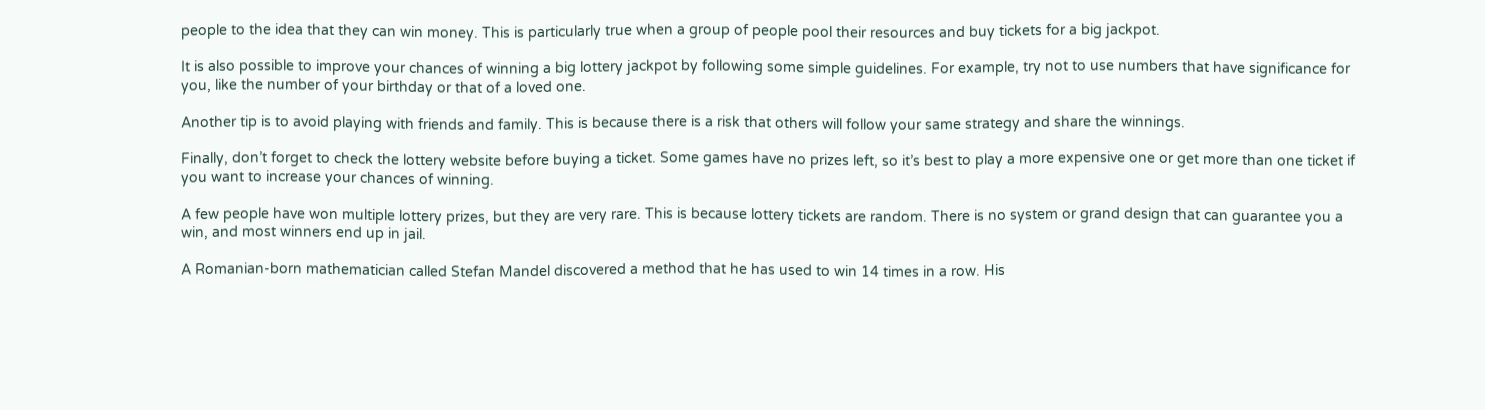people to the idea that they can win money. This is particularly true when a group of people pool their resources and buy tickets for a big jackpot.

It is also possible to improve your chances of winning a big lottery jackpot by following some simple guidelines. For example, try not to use numbers that have significance for you, like the number of your birthday or that of a loved one.

Another tip is to avoid playing with friends and family. This is because there is a risk that others will follow your same strategy and share the winnings.

Finally, don’t forget to check the lottery website before buying a ticket. Some games have no prizes left, so it’s best to play a more expensive one or get more than one ticket if you want to increase your chances of winning.

A few people have won multiple lottery prizes, but they are very rare. This is because lottery tickets are random. There is no system or grand design that can guarantee you a win, and most winners end up in jail.

A Romanian-born mathematician called Stefan Mandel discovered a method that he has used to win 14 times in a row. His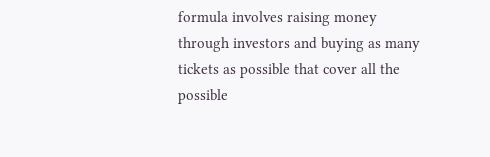formula involves raising money through investors and buying as many tickets as possible that cover all the possible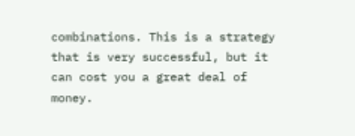combinations. This is a strategy that is very successful, but it can cost you a great deal of money.